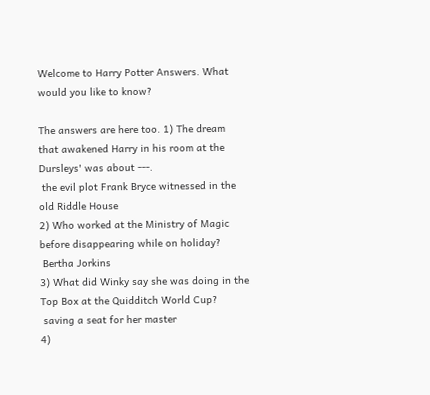Welcome to Harry Potter Answers. What would you like to know?

The answers are here too. 1) The dream that awakened Harry in his room at the Dursleys' was about ---.
 the evil plot Frank Bryce witnessed in the old Riddle House
2) Who worked at the Ministry of Magic before disappearing while on holiday?
 Bertha Jorkins
3) What did Winky say she was doing in the Top Box at the Quidditch World Cup?
 saving a seat for her master
4)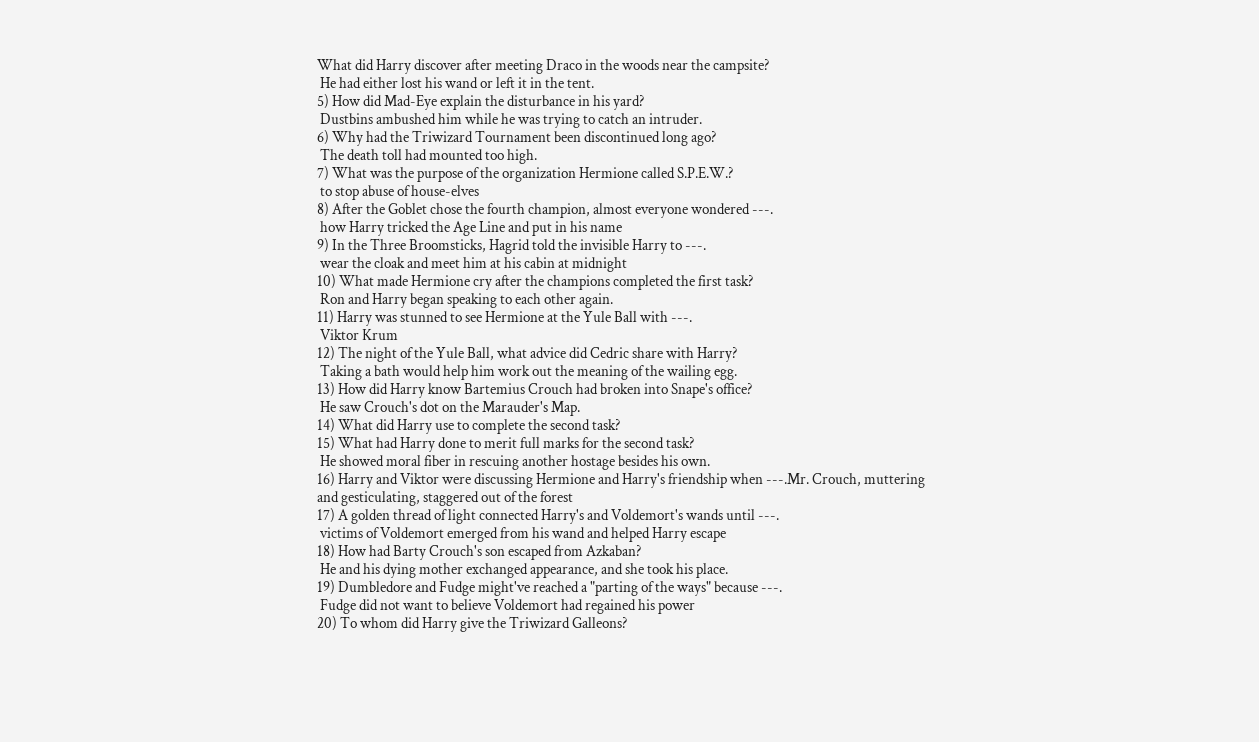What did Harry discover after meeting Draco in the woods near the campsite?
 He had either lost his wand or left it in the tent.
5) How did Mad-Eye explain the disturbance in his yard?
 Dustbins ambushed him while he was trying to catch an intruder.
6) Why had the Triwizard Tournament been discontinued long ago?
 The death toll had mounted too high.
7) What was the purpose of the organization Hermione called S.P.E.W.?
 to stop abuse of house-elves
8) After the Goblet chose the fourth champion, almost everyone wondered ---.
 how Harry tricked the Age Line and put in his name
9) In the Three Broomsticks, Hagrid told the invisible Harry to ---.
 wear the cloak and meet him at his cabin at midnight
10) What made Hermione cry after the champions completed the first task?
 Ron and Harry began speaking to each other again.
11) Harry was stunned to see Hermione at the Yule Ball with ---.
 Viktor Krum
12) The night of the Yule Ball, what advice did Cedric share with Harry?
 Taking a bath would help him work out the meaning of the wailing egg.
13) How did Harry know Bartemius Crouch had broken into Snape's office?
 He saw Crouch's dot on the Marauder's Map.
14) What did Harry use to complete the second task?
15) What had Harry done to merit full marks for the second task?
 He showed moral fiber in rescuing another hostage besides his own.
16) Harry and Viktor were discussing Hermione and Harry's friendship when ---.Mr. Crouch, muttering and gesticulating, staggered out of the forest
17) A golden thread of light connected Harry's and Voldemort's wands until ---.
 victims of Voldemort emerged from his wand and helped Harry escape
18) How had Barty Crouch's son escaped from Azkaban?
 He and his dying mother exchanged appearance, and she took his place.
19) Dumbledore and Fudge might've reached a "parting of the ways" because ---.
 Fudge did not want to believe Voldemort had regained his power
20) To whom did Harry give the Triwizard Galleons?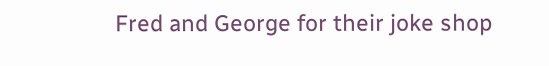Fred and George for their joke shop